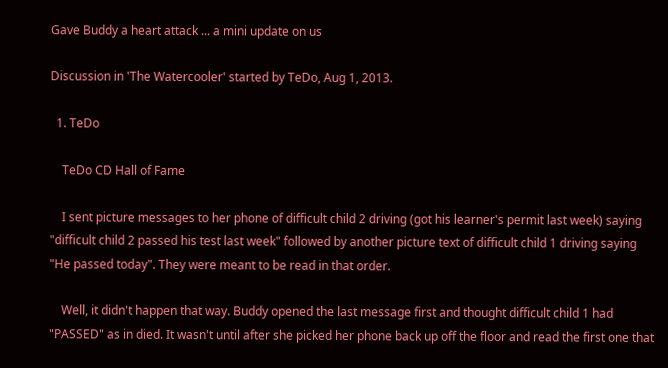Gave Buddy a heart attack ... a mini update on us

Discussion in 'The Watercooler' started by TeDo, Aug 1, 2013.

  1. TeDo

    TeDo CD Hall of Fame

    I sent picture messages to her phone of difficult child 2 driving (got his learner's permit last week) saying "difficult child 2 passed his test last week" followed by another picture text of difficult child 1 driving saying "He passed today". They were meant to be read in that order.

    Well, it didn't happen that way. Buddy opened the last message first and thought difficult child 1 had "PASSED" as in died. It wasn't until after she picked her phone back up off the floor and read the first one that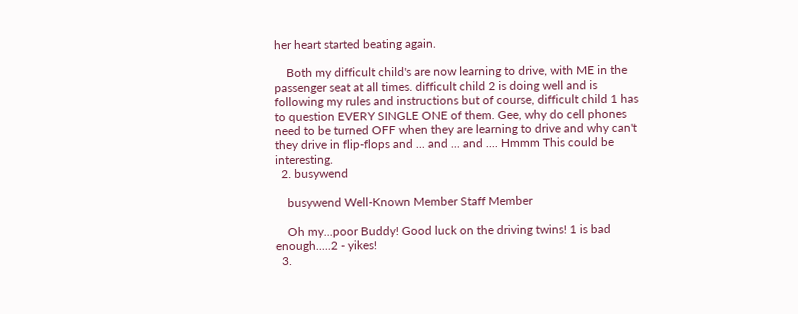her heart started beating again.

    Both my difficult child's are now learning to drive, with ME in the passenger seat at all times. difficult child 2 is doing well and is following my rules and instructions but of course, difficult child 1 has to question EVERY SINGLE ONE of them. Gee, why do cell phones need to be turned OFF when they are learning to drive and why can't they drive in flip-flops and ... and ... and .... Hmmm This could be interesting.
  2. busywend

    busywend Well-Known Member Staff Member

    Oh my...poor Buddy! Good luck on the driving twins! 1 is bad enough.....2 - yikes!
  3.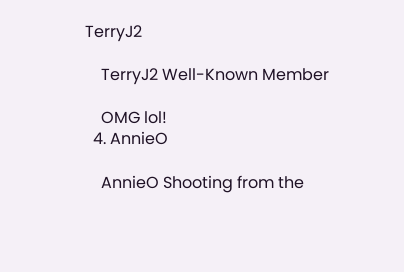TerryJ2

    TerryJ2 Well-Known Member

    OMG lol!
  4. AnnieO

    AnnieO Shooting from the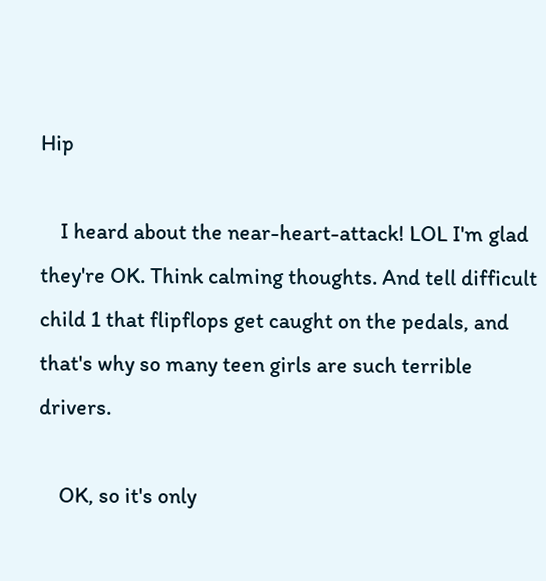Hip

    I heard about the near-heart-attack! LOL I'm glad they're OK. Think calming thoughts. And tell difficult child 1 that flipflops get caught on the pedals, and that's why so many teen girls are such terrible drivers.

    OK, so it's only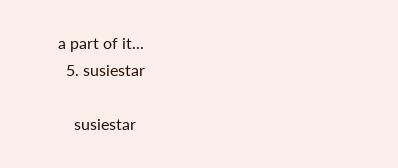a part of it...
  5. susiestar

    susiestar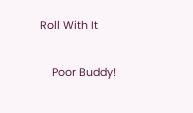Roll With It

    Poor Buddy!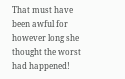That must have been awful for however long she thought the worst had happened!